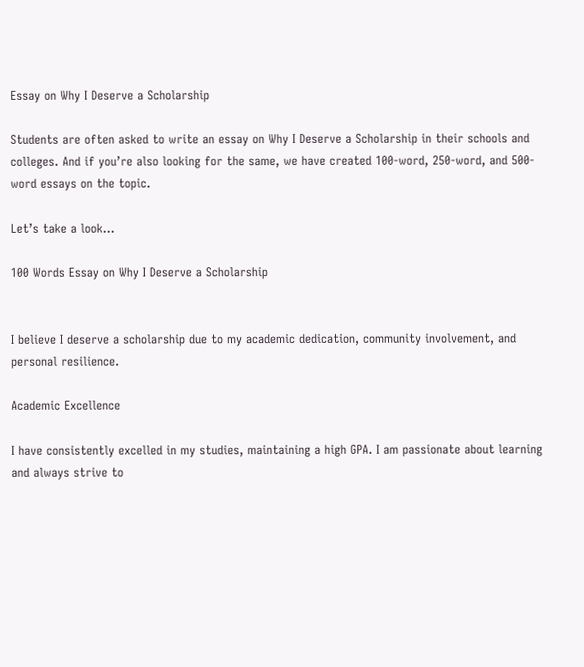Essay on Why I Deserve a Scholarship

Students are often asked to write an essay on Why I Deserve a Scholarship in their schools and colleges. And if you’re also looking for the same, we have created 100-word, 250-word, and 500-word essays on the topic.

Let’s take a look…

100 Words Essay on Why I Deserve a Scholarship


I believe I deserve a scholarship due to my academic dedication, community involvement, and personal resilience.

Academic Excellence

I have consistently excelled in my studies, maintaining a high GPA. I am passionate about learning and always strive to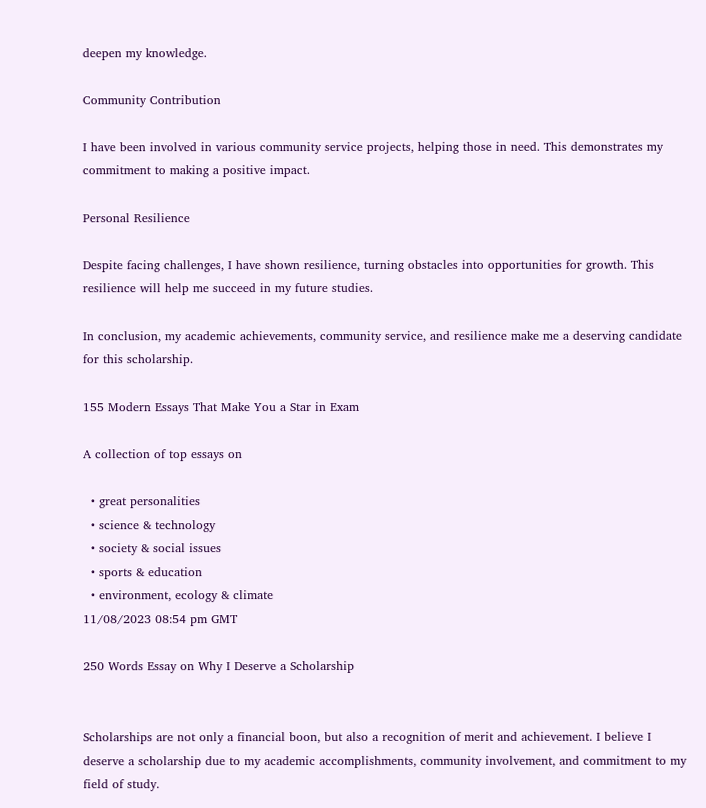deepen my knowledge.

Community Contribution

I have been involved in various community service projects, helping those in need. This demonstrates my commitment to making a positive impact.

Personal Resilience

Despite facing challenges, I have shown resilience, turning obstacles into opportunities for growth. This resilience will help me succeed in my future studies.

In conclusion, my academic achievements, community service, and resilience make me a deserving candidate for this scholarship.

155 Modern Essays That Make You a Star in Exam

A collection of top essays on

  • great personalities
  • science & technology
  • society & social issues
  • sports & education
  • environment, ecology & climate
11/08/2023 08:54 pm GMT

250 Words Essay on Why I Deserve a Scholarship


Scholarships are not only a financial boon, but also a recognition of merit and achievement. I believe I deserve a scholarship due to my academic accomplishments, community involvement, and commitment to my field of study.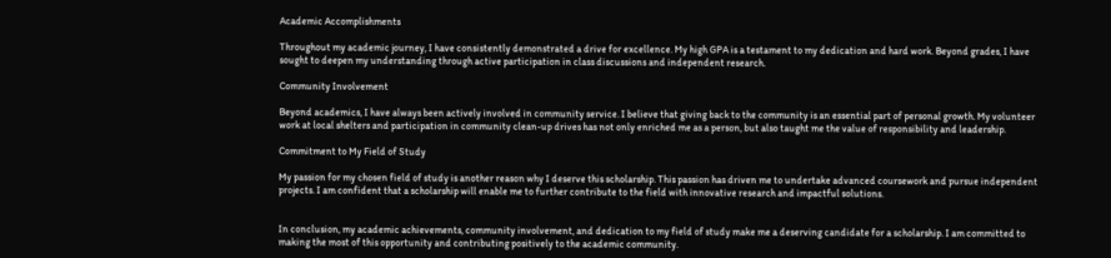Academic Accomplishments

Throughout my academic journey, I have consistently demonstrated a drive for excellence. My high GPA is a testament to my dedication and hard work. Beyond grades, I have sought to deepen my understanding through active participation in class discussions and independent research.

Community Involvement

Beyond academics, I have always been actively involved in community service. I believe that giving back to the community is an essential part of personal growth. My volunteer work at local shelters and participation in community clean-up drives has not only enriched me as a person, but also taught me the value of responsibility and leadership.

Commitment to My Field of Study

My passion for my chosen field of study is another reason why I deserve this scholarship. This passion has driven me to undertake advanced coursework and pursue independent projects. I am confident that a scholarship will enable me to further contribute to the field with innovative research and impactful solutions.


In conclusion, my academic achievements, community involvement, and dedication to my field of study make me a deserving candidate for a scholarship. I am committed to making the most of this opportunity and contributing positively to the academic community.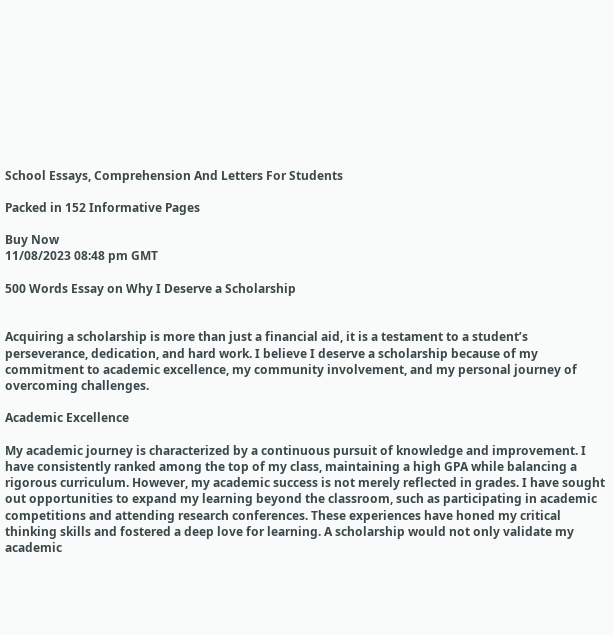School Essays, Comprehension And Letters For Students

Packed in 152 Informative Pages

Buy Now
11/08/2023 08:48 pm GMT

500 Words Essay on Why I Deserve a Scholarship


Acquiring a scholarship is more than just a financial aid, it is a testament to a student’s perseverance, dedication, and hard work. I believe I deserve a scholarship because of my commitment to academic excellence, my community involvement, and my personal journey of overcoming challenges.

Academic Excellence

My academic journey is characterized by a continuous pursuit of knowledge and improvement. I have consistently ranked among the top of my class, maintaining a high GPA while balancing a rigorous curriculum. However, my academic success is not merely reflected in grades. I have sought out opportunities to expand my learning beyond the classroom, such as participating in academic competitions and attending research conferences. These experiences have honed my critical thinking skills and fostered a deep love for learning. A scholarship would not only validate my academic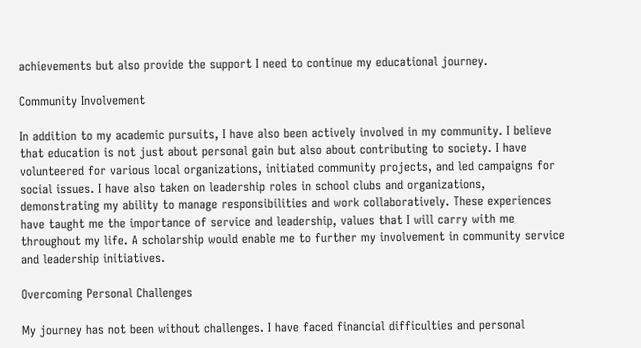achievements but also provide the support I need to continue my educational journey.

Community Involvement

In addition to my academic pursuits, I have also been actively involved in my community. I believe that education is not just about personal gain but also about contributing to society. I have volunteered for various local organizations, initiated community projects, and led campaigns for social issues. I have also taken on leadership roles in school clubs and organizations, demonstrating my ability to manage responsibilities and work collaboratively. These experiences have taught me the importance of service and leadership, values that I will carry with me throughout my life. A scholarship would enable me to further my involvement in community service and leadership initiatives.

Overcoming Personal Challenges

My journey has not been without challenges. I have faced financial difficulties and personal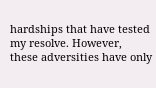hardships that have tested my resolve. However, these adversities have only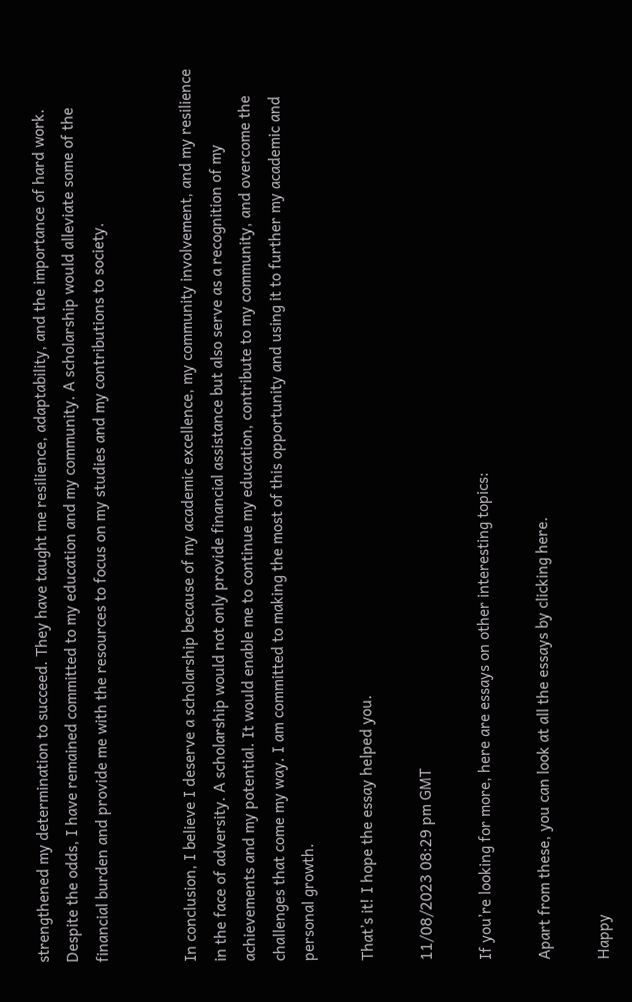strengthened my determination to succeed. They have taught me resilience, adaptability, and the importance of hard work. Despite the odds, I have remained committed to my education and my community. A scholarship would alleviate some of the financial burden and provide me with the resources to focus on my studies and my contributions to society.


In conclusion, I believe I deserve a scholarship because of my academic excellence, my community involvement, and my resilience in the face of adversity. A scholarship would not only provide financial assistance but also serve as a recognition of my achievements and my potential. It would enable me to continue my education, contribute to my community, and overcome the challenges that come my way. I am committed to making the most of this opportunity and using it to further my academic and personal growth.

That’s it! I hope the essay helped you.

11/08/2023 08:29 pm GMT

If you’re looking for more, here are essays on other interesting topics:

Apart from these, you can look at all the essays by clicking here.

Happy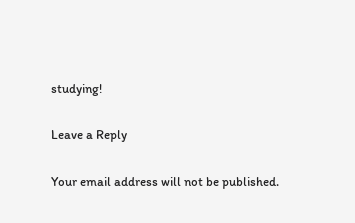studying!

Leave a Reply

Your email address will not be published.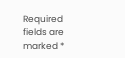Required fields are marked *